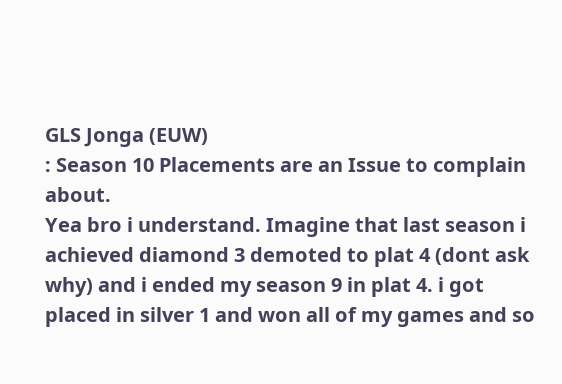GLS Jonga (EUW)
: Season 10 Placements are an Issue to complain about.
Yea bro i understand. Imagine that last season i achieved diamond 3 demoted to plat 4 (dont ask why) and i ended my season 9 in plat 4. i got placed in silver 1 and won all of my games and so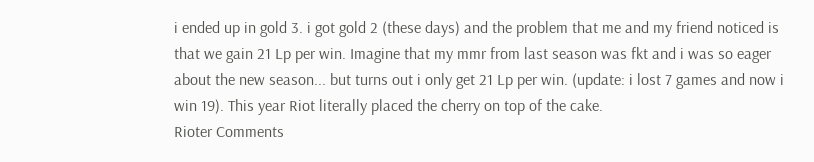i ended up in gold 3. i got gold 2 (these days) and the problem that me and my friend noticed is that we gain 21 Lp per win. Imagine that my mmr from last season was fkt and i was so eager about the new season... but turns out i only get 21 Lp per win. (update: i lost 7 games and now i win 19). This year Riot literally placed the cherry on top of the cake.
Rioter Comments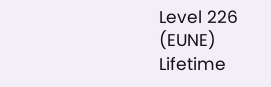Level 226 (EUNE)
Lifetime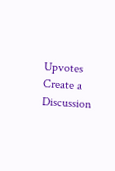Upvotes
Create a Discussion